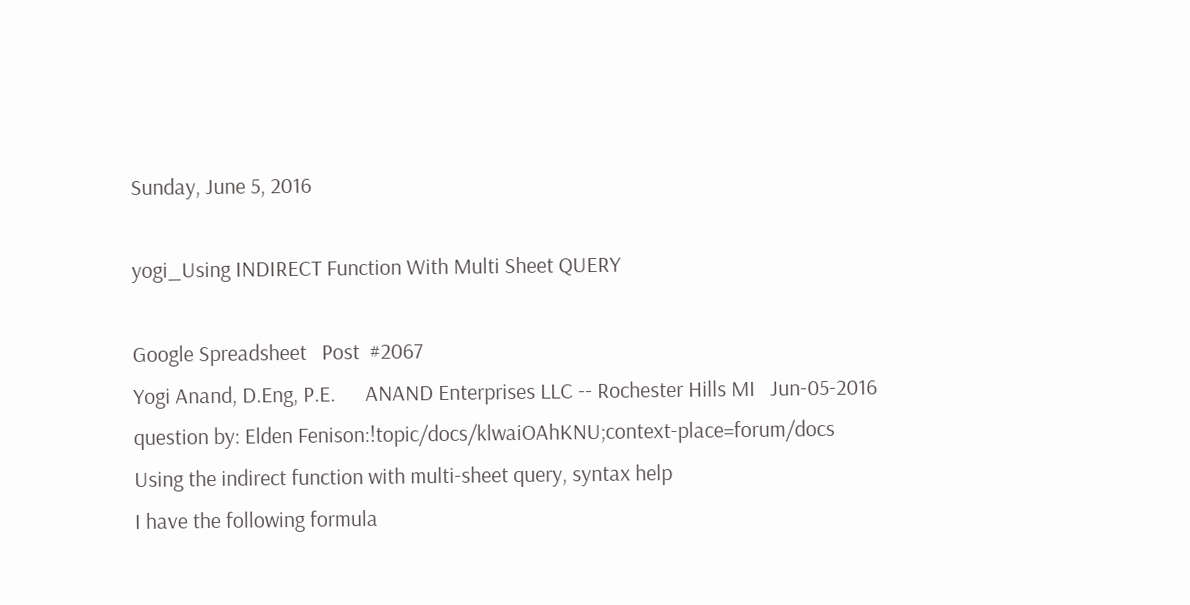Sunday, June 5, 2016

yogi_Using INDIRECT Function With Multi Sheet QUERY

Google Spreadsheet   Post  #2067
Yogi Anand, D.Eng, P.E.      ANAND Enterprises LLC -- Rochester Hills MI   Jun-05-2016
question by: Elden Fenison:!topic/docs/klwaiOAhKNU;context-place=forum/docs
Using the indirect function with multi-sheet query, syntax help
I have the following formula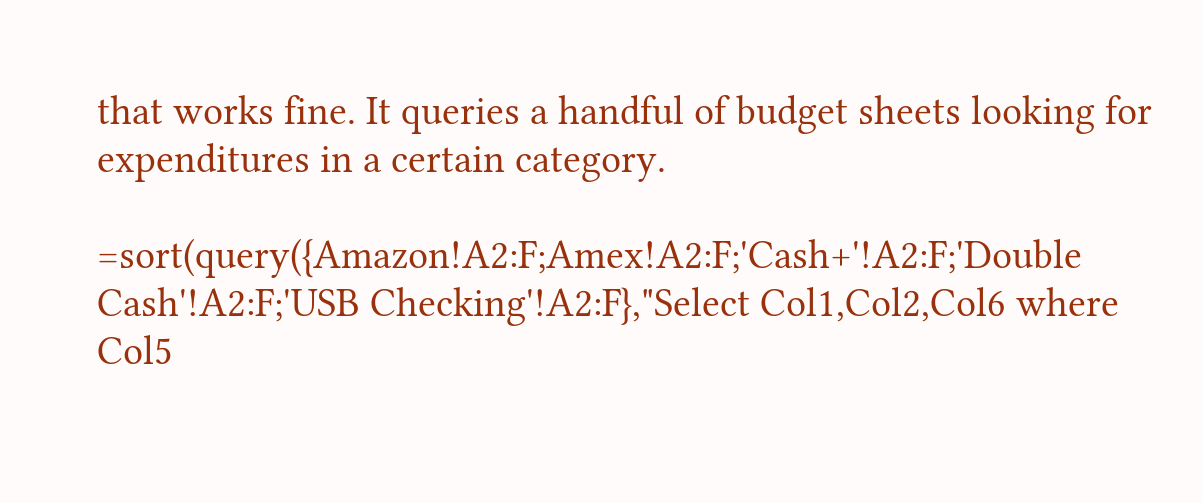that works fine. It queries a handful of budget sheets looking for expenditures in a certain category.

=sort(query({Amazon!A2:F;Amex!A2:F;'Cash+'!A2:F;'Double Cash'!A2:F;'USB Checking'!A2:F},"Select Col1,Col2,Col6 where Col5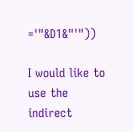='"&D1&"'"))

I would like to use the indirect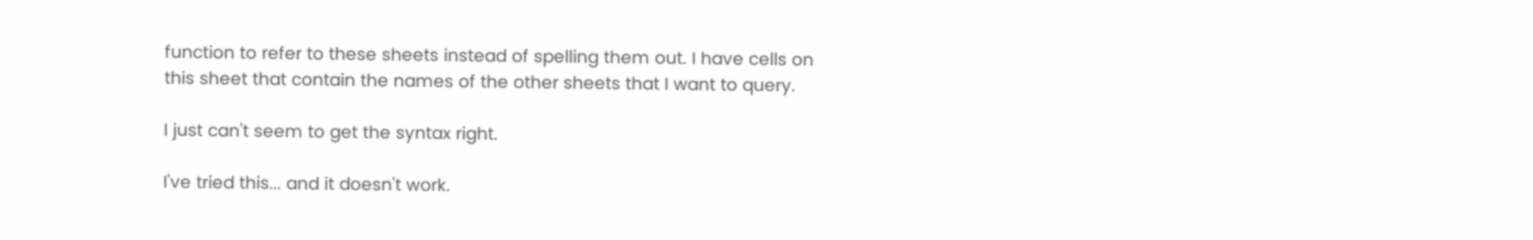function to refer to these sheets instead of spelling them out. I have cells on this sheet that contain the names of the other sheets that I want to query.

I just can't seem to get the syntax right.

I've tried this... and it doesn't work.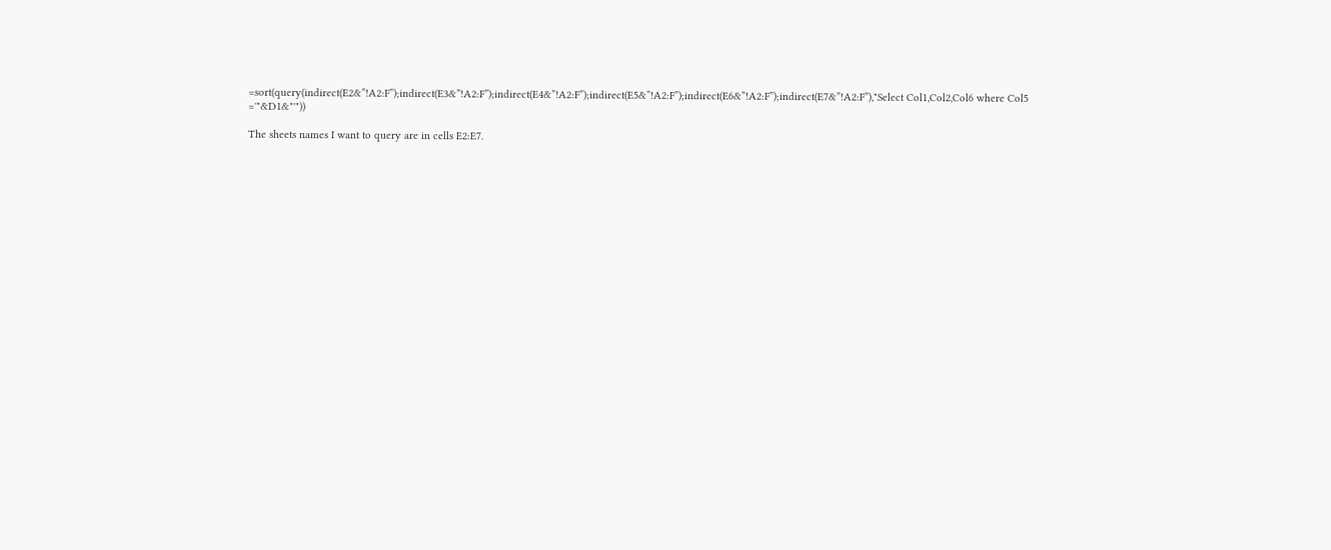=sort(query(indirect(E2&”!A2:F”);indirect(E3&”!A2:F”);indirect(E4&”!A2:F”);indirect(E5&”!A2:F”);indirect(E6&”!A2:F”);indirect(E7&”!A2:F”),"Select Col1,Col2,Col6 where Col5 ='"&D1&"'"))

The sheets names I want to query are in cells E2:E7.